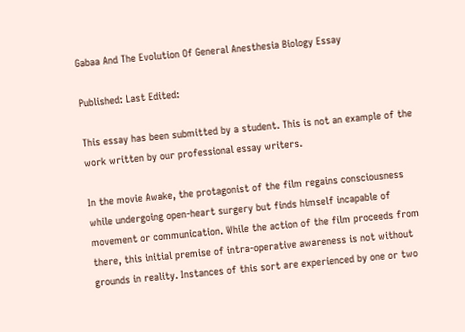Gabaa And The Evolution Of General Anesthesia Biology Essay

Published: Last Edited:

This essay has been submitted by a student. This is not an example of the work written by our professional essay writers.

In the movie Awake, the protagonist of the film regains consciousness while undergoing open-heart surgery but finds himself incapable of movement or communication. While the action of the film proceeds from there, this initial premise of intra-operative awareness is not without grounds in reality. Instances of this sort are experienced by one or two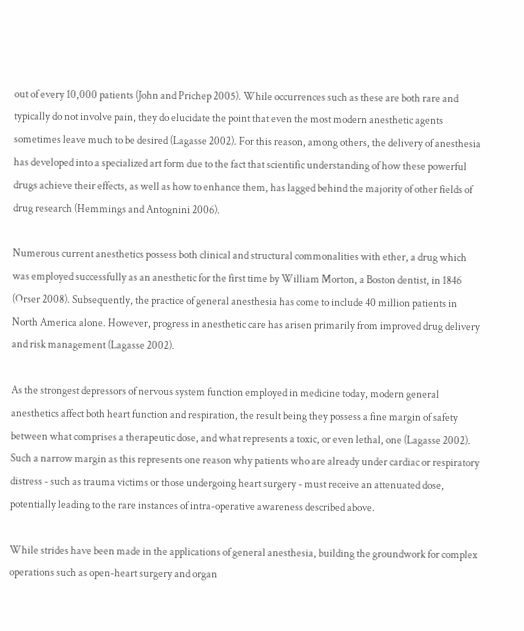out of every 10,000 patients (John and Prichep 2005). While occurrences such as these are both rare and typically do not involve pain, they do elucidate the point that even the most modern anesthetic agents sometimes leave much to be desired (Lagasse 2002). For this reason, among others, the delivery of anesthesia has developed into a specialized art form due to the fact that scientific understanding of how these powerful drugs achieve their effects, as well as how to enhance them, has lagged behind the majority of other fields of drug research (Hemmings and Antognini 2006).

Numerous current anesthetics possess both clinical and structural commonalities with ether, a drug which was employed successfully as an anesthetic for the first time by William Morton, a Boston dentist, in 1846 (Orser 2008). Subsequently, the practice of general anesthesia has come to include 40 million patients in North America alone. However, progress in anesthetic care has arisen primarily from improved drug delivery and risk management (Lagasse 2002).

As the strongest depressors of nervous system function employed in medicine today, modern general anesthetics affect both heart function and respiration, the result being they possess a fine margin of safety between what comprises a therapeutic dose, and what represents a toxic, or even lethal, one (Lagasse 2002). Such a narrow margin as this represents one reason why patients who are already under cardiac or respiratory distress - such as trauma victims or those undergoing heart surgery - must receive an attenuated dose, potentially leading to the rare instances of intra-operative awareness described above.

While strides have been made in the applications of general anesthesia, building the groundwork for complex operations such as open-heart surgery and organ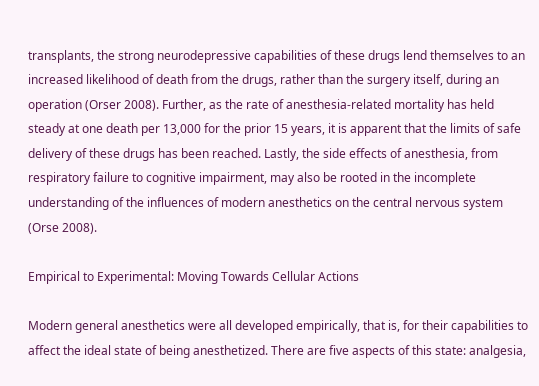transplants, the strong neurodepressive capabilities of these drugs lend themselves to an increased likelihood of death from the drugs, rather than the surgery itself, during an operation (Orser 2008). Further, as the rate of anesthesia-related mortality has held steady at one death per 13,000 for the prior 15 years, it is apparent that the limits of safe delivery of these drugs has been reached. Lastly, the side effects of anesthesia, from respiratory failure to cognitive impairment, may also be rooted in the incomplete understanding of the influences of modern anesthetics on the central nervous system (Orse 2008).

Empirical to Experimental: Moving Towards Cellular Actions

Modern general anesthetics were all developed empirically, that is, for their capabilities to affect the ideal state of being anesthetized. There are five aspects of this state: analgesia,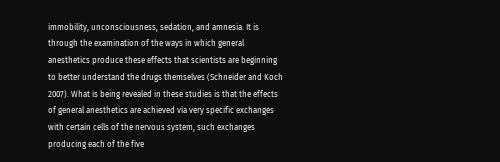immobility, unconsciousness, sedation, and amnesia. It is through the examination of the ways in which general anesthetics produce these effects that scientists are beginning to better understand the drugs themselves (Schneider and Koch 2007). What is being revealed in these studies is that the effects of general anesthetics are achieved via very specific exchanges with certain cells of the nervous system, such exchanges producing each of the five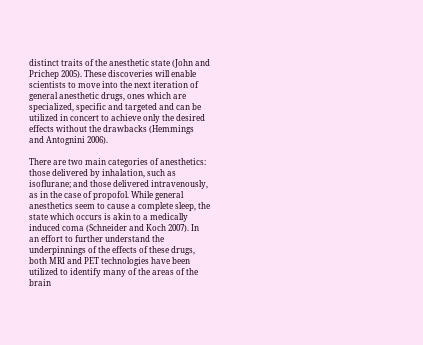distinct traits of the anesthetic state (John and Prichep 2005). These discoveries will enable scientists to move into the next iteration of general anesthetic drugs, ones which are specialized, specific and targeted and can be utilized in concert to achieve only the desired effects without the drawbacks (Hemmings and Antognini 2006).

There are two main categories of anesthetics: those delivered by inhalation, such as isoflurane; and those delivered intravenously, as in the case of propofol. While general anesthetics seem to cause a complete sleep, the state which occurs is akin to a medically induced coma (Schneider and Koch 2007). In an effort to further understand the underpinnings of the effects of these drugs, both MRI and PET technologies have been utilized to identify many of the areas of the brain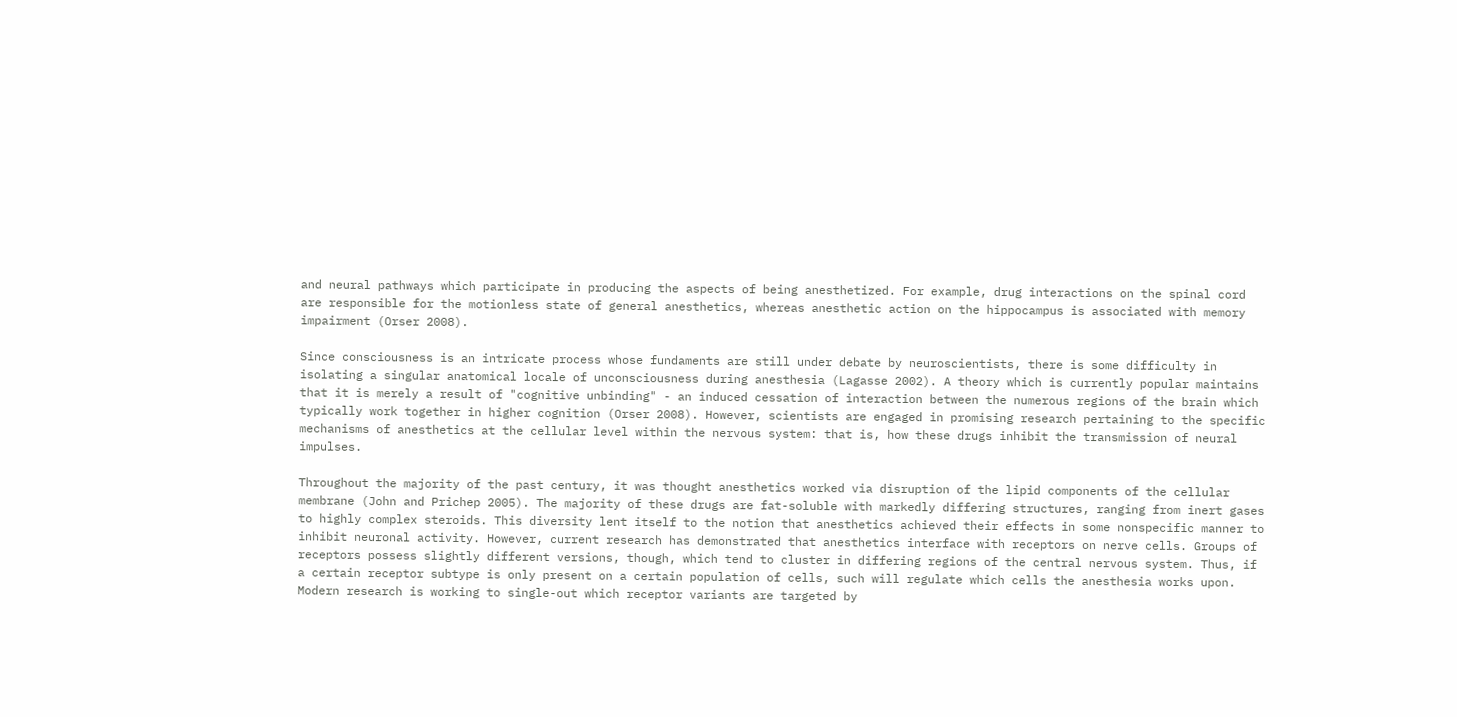and neural pathways which participate in producing the aspects of being anesthetized. For example, drug interactions on the spinal cord are responsible for the motionless state of general anesthetics, whereas anesthetic action on the hippocampus is associated with memory impairment (Orser 2008).

Since consciousness is an intricate process whose fundaments are still under debate by neuroscientists, there is some difficulty in isolating a singular anatomical locale of unconsciousness during anesthesia (Lagasse 2002). A theory which is currently popular maintains that it is merely a result of "cognitive unbinding" - an induced cessation of interaction between the numerous regions of the brain which typically work together in higher cognition (Orser 2008). However, scientists are engaged in promising research pertaining to the specific mechanisms of anesthetics at the cellular level within the nervous system: that is, how these drugs inhibit the transmission of neural impulses.

Throughout the majority of the past century, it was thought anesthetics worked via disruption of the lipid components of the cellular membrane (John and Prichep 2005). The majority of these drugs are fat-soluble with markedly differing structures, ranging from inert gases to highly complex steroids. This diversity lent itself to the notion that anesthetics achieved their effects in some nonspecific manner to inhibit neuronal activity. However, current research has demonstrated that anesthetics interface with receptors on nerve cells. Groups of receptors possess slightly different versions, though, which tend to cluster in differing regions of the central nervous system. Thus, if a certain receptor subtype is only present on a certain population of cells, such will regulate which cells the anesthesia works upon. Modern research is working to single-out which receptor variants are targeted by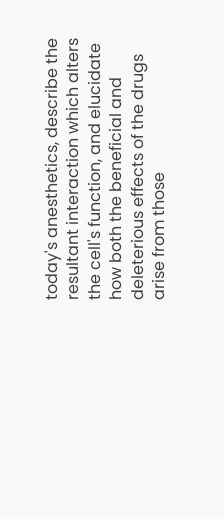today's anesthetics, describe the resultant interaction which alters the cell's function, and elucidate how both the beneficial and deleterious effects of the drugs arise from those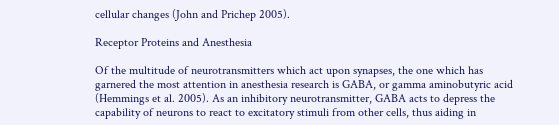cellular changes (John and Prichep 2005).

Receptor Proteins and Anesthesia

Of the multitude of neurotransmitters which act upon synapses, the one which has garnered the most attention in anesthesia research is GABA, or gamma aminobutyric acid (Hemmings et al. 2005). As an inhibitory neurotransmitter, GABA acts to depress the capability of neurons to react to excitatory stimuli from other cells, thus aiding in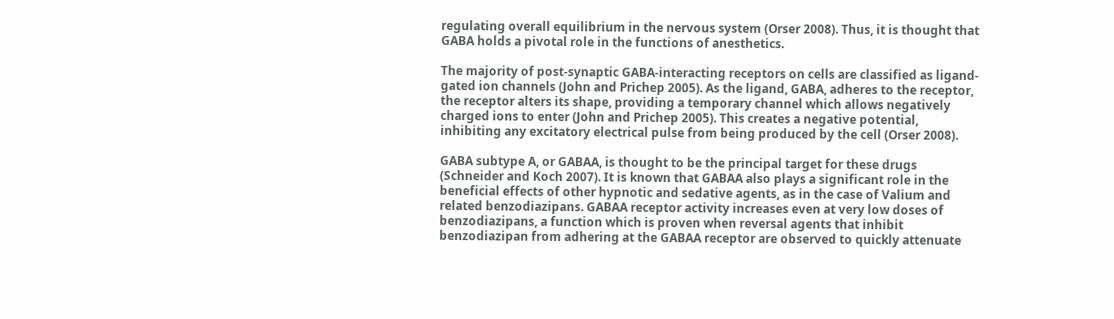regulating overall equilibrium in the nervous system (Orser 2008). Thus, it is thought that GABA holds a pivotal role in the functions of anesthetics.

The majority of post-synaptic GABA-interacting receptors on cells are classified as ligand-gated ion channels (John and Prichep 2005). As the ligand, GABA, adheres to the receptor, the receptor alters its shape, providing a temporary channel which allows negatively charged ions to enter (John and Prichep 2005). This creates a negative potential, inhibiting any excitatory electrical pulse from being produced by the cell (Orser 2008).

GABA subtype A, or GABAA, is thought to be the principal target for these drugs (Schneider and Koch 2007). It is known that GABAA also plays a significant role in the beneficial effects of other hypnotic and sedative agents, as in the case of Valium and related benzodiazipans. GABAA receptor activity increases even at very low doses of benzodiazipans, a function which is proven when reversal agents that inhibit benzodiazipan from adhering at the GABAA receptor are observed to quickly attenuate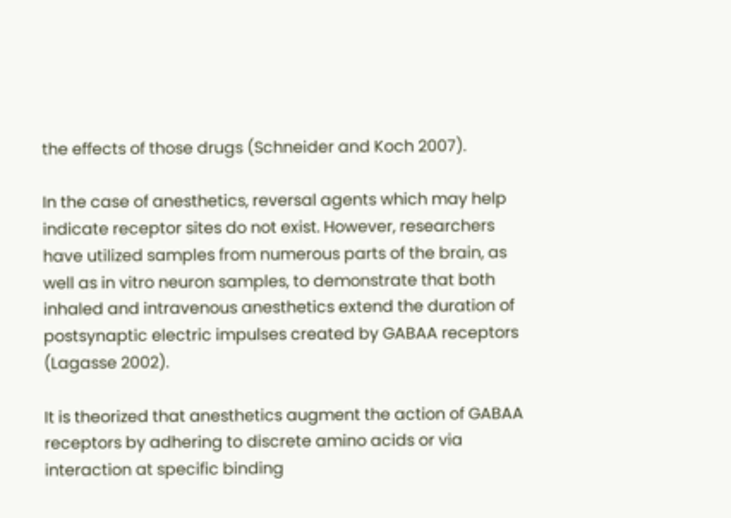the effects of those drugs (Schneider and Koch 2007).

In the case of anesthetics, reversal agents which may help indicate receptor sites do not exist. However, researchers have utilized samples from numerous parts of the brain, as well as in vitro neuron samples, to demonstrate that both inhaled and intravenous anesthetics extend the duration of postsynaptic electric impulses created by GABAA receptors (Lagasse 2002).

It is theorized that anesthetics augment the action of GABAA receptors by adhering to discrete amino acids or via interaction at specific binding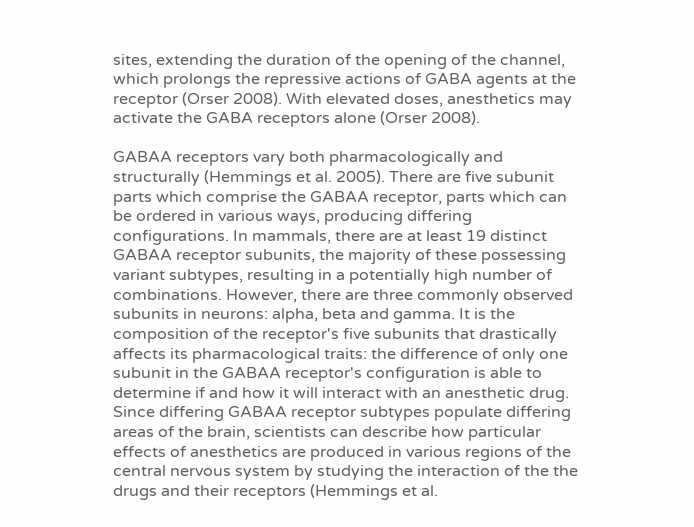sites, extending the duration of the opening of the channel, which prolongs the repressive actions of GABA agents at the receptor (Orser 2008). With elevated doses, anesthetics may activate the GABA receptors alone (Orser 2008).

GABAA receptors vary both pharmacologically and structurally (Hemmings et al. 2005). There are five subunit parts which comprise the GABAA receptor, parts which can be ordered in various ways, producing differing configurations. In mammals, there are at least 19 distinct GABAA receptor subunits, the majority of these possessing variant subtypes, resulting in a potentially high number of combinations. However, there are three commonly observed subunits in neurons: alpha, beta and gamma. It is the composition of the receptor's five subunits that drastically affects its pharmacological traits: the difference of only one subunit in the GABAA receptor's configuration is able to determine if and how it will interact with an anesthetic drug. Since differing GABAA receptor subtypes populate differing areas of the brain, scientists can describe how particular effects of anesthetics are produced in various regions of the central nervous system by studying the interaction of the the drugs and their receptors (Hemmings et al.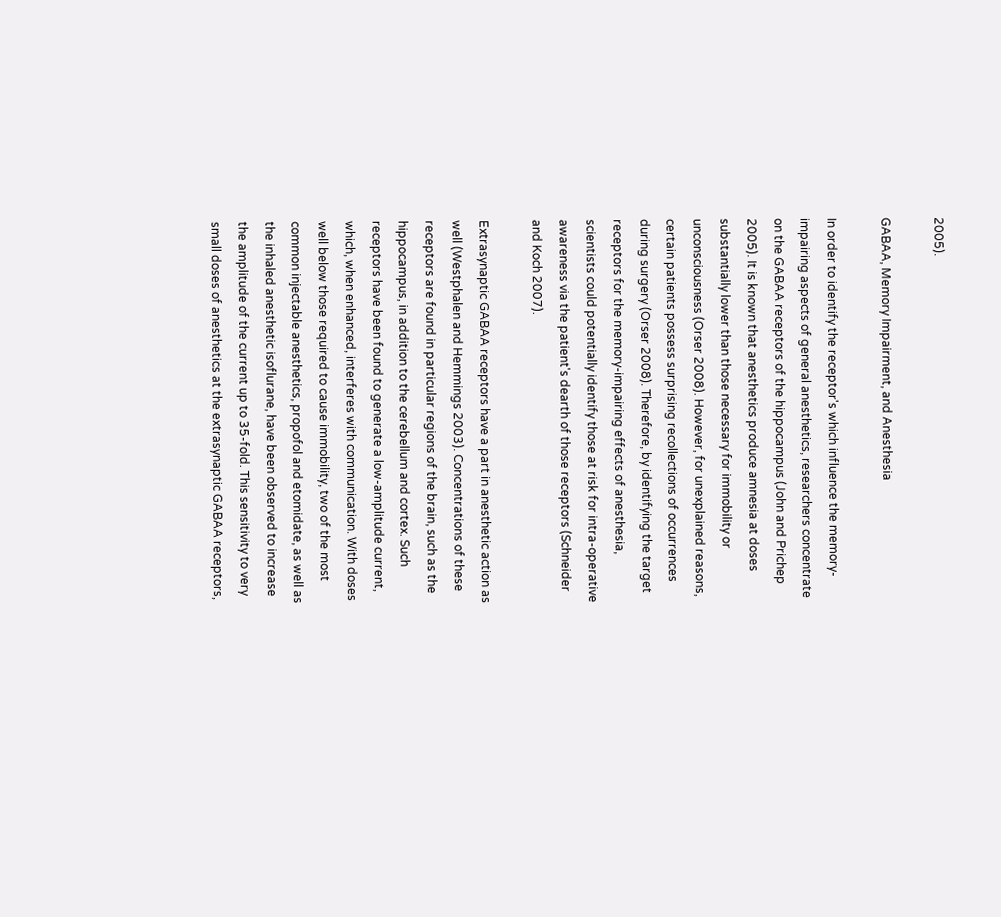2005).

GABAA, Memory Impairment, and Anesthesia

In order to identify the receptor's which influence the memory-impairing aspects of general anesthetics, researchers concentrate on the GABAA receptors of the hippocampus (John and Prichep 2005). It is known that anesthetics produce amnesia at doses substantially lower than those necessary for immobility or unconsciousness (Orser 2008). However, for unexplained reasons, certain patients possess surprising recollections of occurrences during surgery (Orser 2008). Therefore, by identifying the target receptors for the memory-impairing effects of anesthesia, scientists could potentially identify those at risk for intra-operative awareness via the patient's dearth of those receptors (Schneider and Koch 2007).

Extrasynaptic GABAA receptors have a part in anesthetic action as well (Westphalen and Hemmings 2003). Concentrations of these receptors are found in particular regions of the brain, such as the hippocampus, in addition to the cerebellum and cortex. Such receptors have been found to generate a low-amplitude current, which, when enhanced, interferes with communication. With doses well below those required to cause immobility, two of the most common injectable anesthetics, propofol and etomidate, as well as the inhaled anesthetic isoflurane, have been observed to increase the amplitude of the current up to 35-fold. This sensitivity to very small doses of anesthetics at the extrasynaptic GABAA receptors,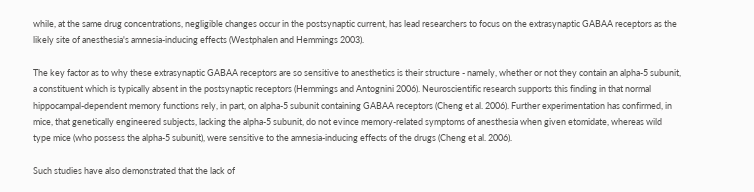while, at the same drug concentrations, negligible changes occur in the postsynaptic current, has lead researchers to focus on the extrasynaptic GABAA receptors as the likely site of anesthesia's amnesia-inducing effects (Westphalen and Hemmings 2003).

The key factor as to why these extrasynaptic GABAA receptors are so sensitive to anesthetics is their structure - namely, whether or not they contain an alpha-5 subunit, a constituent which is typically absent in the postsynaptic receptors (Hemmings and Antognini 2006). Neuroscientific research supports this finding in that normal hippocampal-dependent memory functions rely, in part, on alpha-5 subunit containing GABAA receptors (Cheng et al. 2006). Further experimentation has confirmed, in mice, that genetically engineered subjects, lacking the alpha-5 subunit, do not evince memory-related symptoms of anesthesia when given etomidate, whereas wild type mice (who possess the alpha-5 subunit), were sensitive to the amnesia-inducing effects of the drugs (Cheng et al. 2006).

Such studies have also demonstrated that the lack of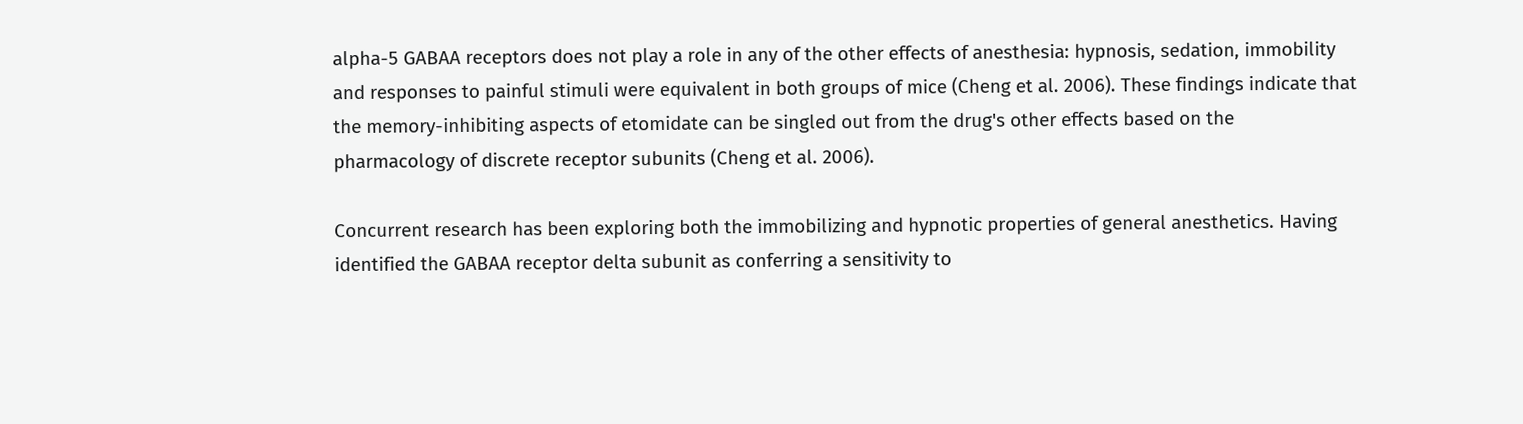alpha-5 GABAA receptors does not play a role in any of the other effects of anesthesia: hypnosis, sedation, immobility and responses to painful stimuli were equivalent in both groups of mice (Cheng et al. 2006). These findings indicate that the memory-inhibiting aspects of etomidate can be singled out from the drug's other effects based on the pharmacology of discrete receptor subunits (Cheng et al. 2006).

Concurrent research has been exploring both the immobilizing and hypnotic properties of general anesthetics. Having identified the GABAA receptor delta subunit as conferring a sensitivity to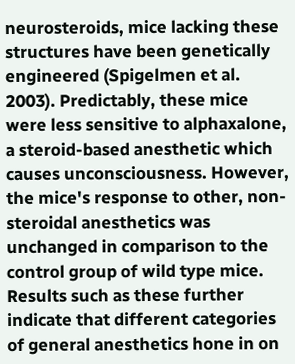neurosteroids, mice lacking these structures have been genetically engineered (Spigelmen et al. 2003). Predictably, these mice were less sensitive to alphaxalone, a steroid-based anesthetic which causes unconsciousness. However, the mice's response to other, non-steroidal anesthetics was unchanged in comparison to the control group of wild type mice. Results such as these further indicate that different categories of general anesthetics hone in on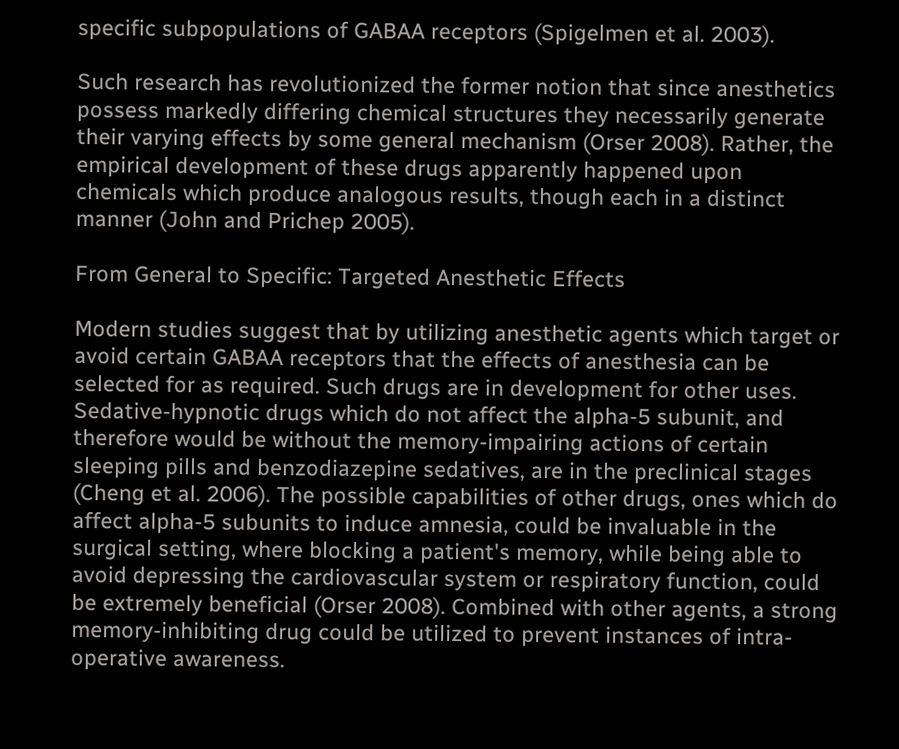specific subpopulations of GABAA receptors (Spigelmen et al. 2003).

Such research has revolutionized the former notion that since anesthetics possess markedly differing chemical structures they necessarily generate their varying effects by some general mechanism (Orser 2008). Rather, the empirical development of these drugs apparently happened upon chemicals which produce analogous results, though each in a distinct manner (John and Prichep 2005).

From General to Specific: Targeted Anesthetic Effects

Modern studies suggest that by utilizing anesthetic agents which target or avoid certain GABAA receptors that the effects of anesthesia can be selected for as required. Such drugs are in development for other uses. Sedative-hypnotic drugs which do not affect the alpha-5 subunit, and therefore would be without the memory-impairing actions of certain sleeping pills and benzodiazepine sedatives, are in the preclinical stages (Cheng et al. 2006). The possible capabilities of other drugs, ones which do affect alpha-5 subunits to induce amnesia, could be invaluable in the surgical setting, where blocking a patient's memory, while being able to avoid depressing the cardiovascular system or respiratory function, could be extremely beneficial (Orser 2008). Combined with other agents, a strong memory-inhibiting drug could be utilized to prevent instances of intra-operative awareness.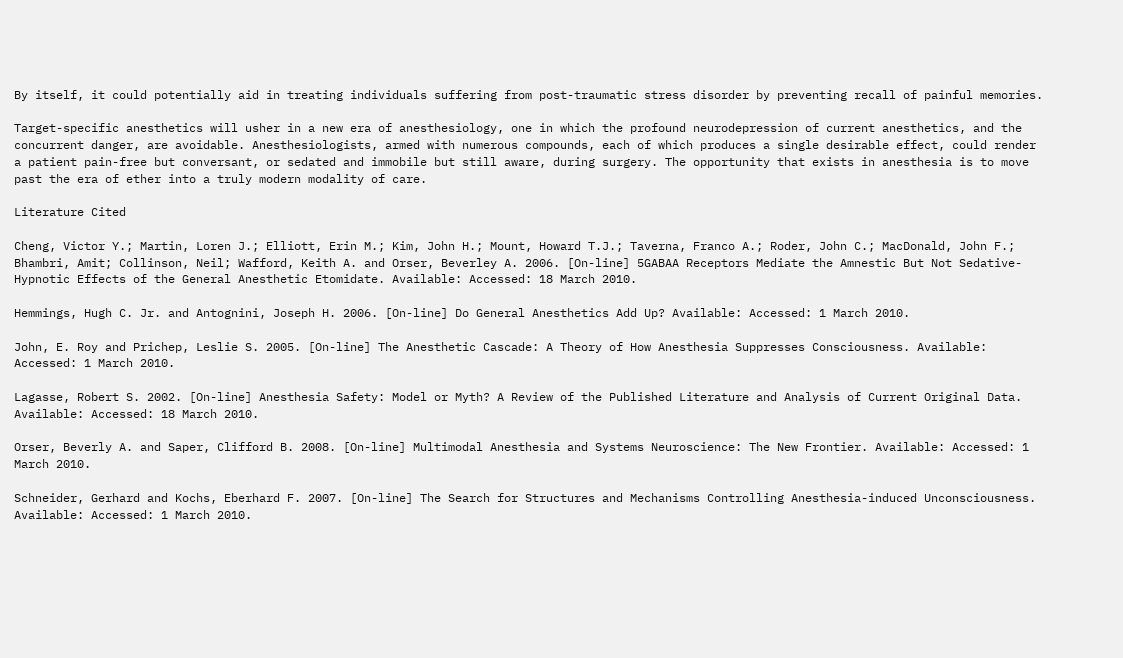By itself, it could potentially aid in treating individuals suffering from post-traumatic stress disorder by preventing recall of painful memories.

Target-specific anesthetics will usher in a new era of anesthesiology, one in which the profound neurodepression of current anesthetics, and the concurrent danger, are avoidable. Anesthesiologists, armed with numerous compounds, each of which produces a single desirable effect, could render a patient pain-free but conversant, or sedated and immobile but still aware, during surgery. The opportunity that exists in anesthesia is to move past the era of ether into a truly modern modality of care.

Literature Cited

Cheng, Victor Y.; Martin, Loren J.; Elliott, Erin M.; Kim, John H.; Mount, Howard T.J.; Taverna, Franco A.; Roder, John C.; MacDonald, John F.; Bhambri, Amit; Collinson, Neil; Wafford, Keith A. and Orser, Beverley A. 2006. [On-line] 5GABAA Receptors Mediate the Amnestic But Not Sedative-Hypnotic Effects of the General Anesthetic Etomidate. Available: Accessed: 18 March 2010.

Hemmings, Hugh C. Jr. and Antognini, Joseph H. 2006. [On-line] Do General Anesthetics Add Up? Available: Accessed: 1 March 2010.

John, E. Roy and Prichep, Leslie S. 2005. [On-line] The Anesthetic Cascade: A Theory of How Anesthesia Suppresses Consciousness. Available: Accessed: 1 March 2010.

Lagasse, Robert S. 2002. [On-line] Anesthesia Safety: Model or Myth? A Review of the Published Literature and Analysis of Current Original Data. Available: Accessed: 18 March 2010.

Orser, Beverly A. and Saper, Clifford B. 2008. [On-line] Multimodal Anesthesia and Systems Neuroscience: The New Frontier. Available: Accessed: 1 March 2010.

Schneider, Gerhard and Kochs, Eberhard F. 2007. [On-line] The Search for Structures and Mechanisms Controlling Anesthesia-induced Unconsciousness. Available: Accessed: 1 March 2010.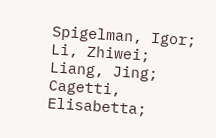Spigelman, Igor; Li, Zhiwei; Liang, Jing; Cagetti, Elisabetta;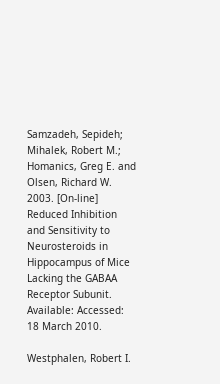Samzadeh, Sepideh; Mihalek, Robert M.; Homanics, Greg E. and Olsen, Richard W. 2003. [On-line] Reduced Inhibition and Sensitivity to Neurosteroids in Hippocampus of Mice Lacking the GABAA Receptor Subunit. Available: Accessed: 18 March 2010.

Westphalen, Robert I.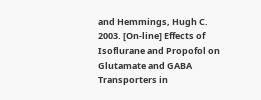and Hemmings, Hugh C. 2003. [On-line] Effects of Isoflurane and Propofol on Glutamate and GABA Transporters in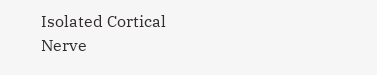Isolated Cortical Nerve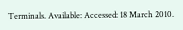Terminals. Available: Accessed: 18 March 2010.